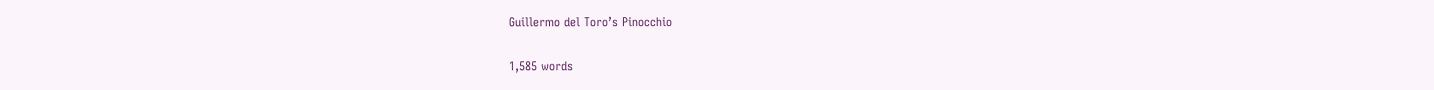Guillermo del Toro’s Pinocchio

1,585 words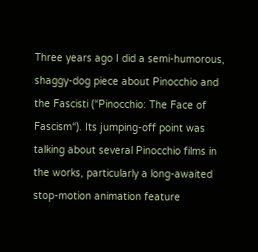Three years ago I did a semi-humorous, shaggy-dog piece about Pinocchio and the Fascisti (“Pinocchio: The Face of Fascism“). Its jumping-off point was talking about several Pinocchio films in the works, particularly a long-awaited stop-motion animation feature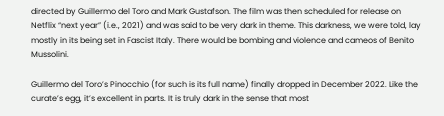directed by Guillermo del Toro and Mark Gustafson. The film was then scheduled for release on Netflix “next year” (i.e., 2021) and was said to be very dark in theme. This darkness, we were told, lay mostly in its being set in Fascist Italy. There would be bombing and violence and cameos of Benito Mussolini.

Guillermo del Toro’s Pinocchio (for such is its full name) finally dropped in December 2022. Like the curate’s egg, it’s excellent in parts. It is truly dark in the sense that most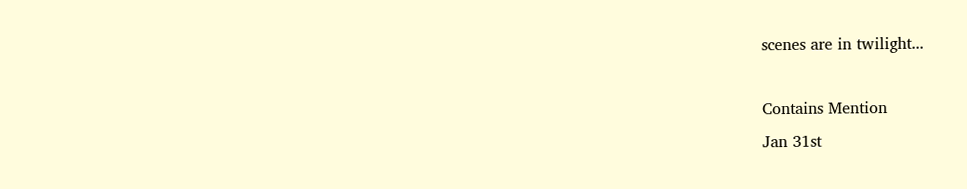scenes are in twilight...

Contains Mention
Jan 31st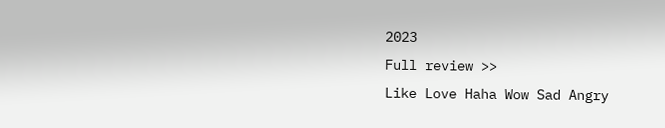2023
Full review >>
Like Love Haha Wow Sad Angry